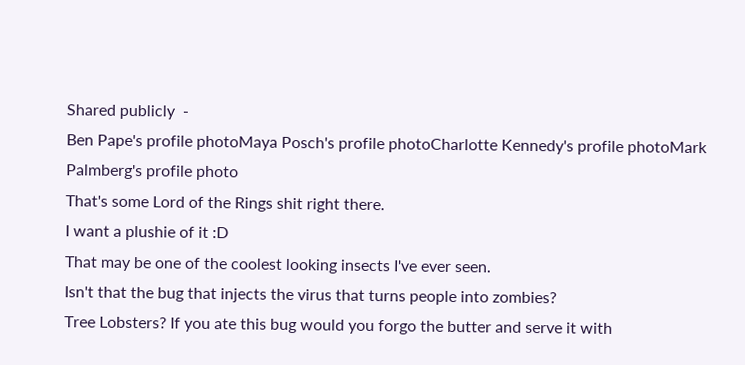Shared publicly  -
Ben Pape's profile photoMaya Posch's profile photoCharlotte Kennedy's profile photoMark Palmberg's profile photo
That's some Lord of the Rings shit right there.
I want a plushie of it :D
That may be one of the coolest looking insects I've ever seen.
Isn't that the bug that injects the virus that turns people into zombies?
Tree Lobsters? If you ate this bug would you forgo the butter and serve it with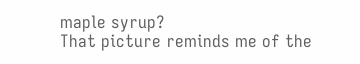maple syrup?
That picture reminds me of the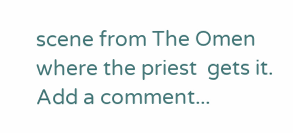scene from The Omen where the priest  gets it.
Add a comment...